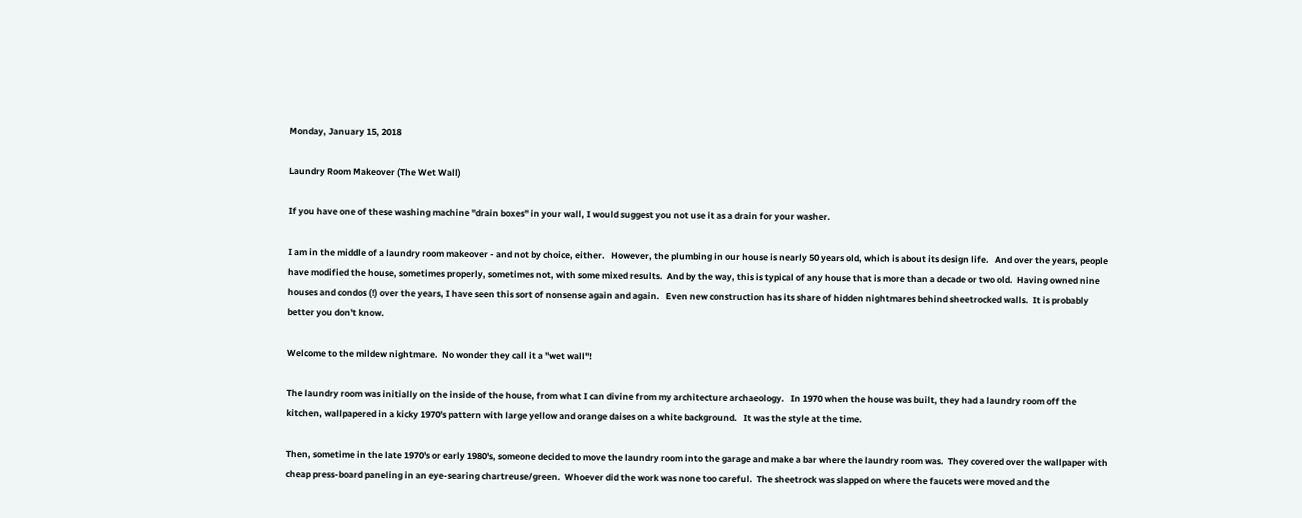Monday, January 15, 2018

Laundry Room Makeover (The Wet Wall)

If you have one of these washing machine "drain boxes" in your wall, I would suggest you not use it as a drain for your washer.

I am in the middle of a laundry room makeover - and not by choice, either.   However, the plumbing in our house is nearly 50 years old, which is about its design life.   And over the years, people have modified the house, sometimes properly, sometimes not, with some mixed results.  And by the way, this is typical of any house that is more than a decade or two old.  Having owned nine houses and condos (!) over the years, I have seen this sort of nonsense again and again.   Even new construction has its share of hidden nightmares behind sheetrocked walls.  It is probably better you don't know.

Welcome to the mildew nightmare.  No wonder they call it a "wet wall"!

The laundry room was initially on the inside of the house, from what I can divine from my architecture archaeology.   In 1970 when the house was built, they had a laundry room off the kitchen, wallpapered in a kicky 1970's pattern with large yellow and orange daises on a white background.   It was the style at the time.

Then, sometime in the late 1970's or early 1980's, someone decided to move the laundry room into the garage and make a bar where the laundry room was.  They covered over the wallpaper with cheap press-board paneling in an eye-searing chartreuse/green.  Whoever did the work was none too careful.  The sheetrock was slapped on where the faucets were moved and the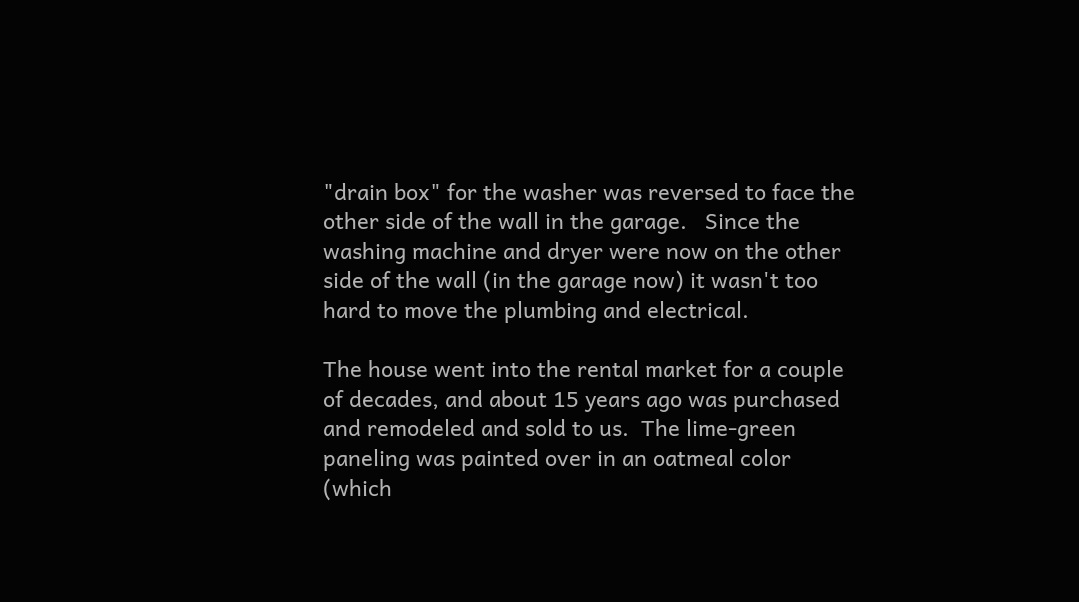"drain box" for the washer was reversed to face the other side of the wall in the garage.   Since the washing machine and dryer were now on the other side of the wall (in the garage now) it wasn't too hard to move the plumbing and electrical.

The house went into the rental market for a couple of decades, and about 15 years ago was purchased and remodeled and sold to us.  The lime-green paneling was painted over in an oatmeal color (which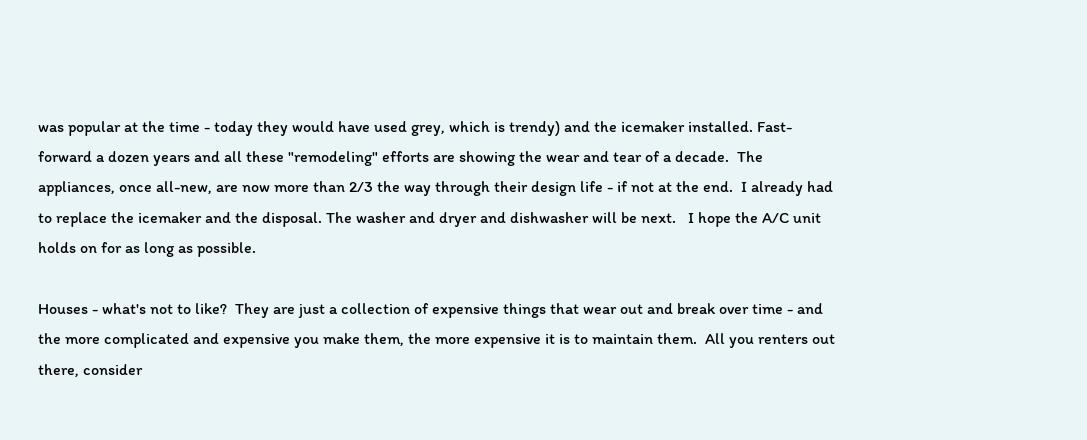was popular at the time - today they would have used grey, which is trendy) and the icemaker installed. Fast-forward a dozen years and all these "remodeling" efforts are showing the wear and tear of a decade.  The appliances, once all-new, are now more than 2/3 the way through their design life - if not at the end.  I already had to replace the icemaker and the disposal. The washer and dryer and dishwasher will be next.   I hope the A/C unit holds on for as long as possible.

Houses - what's not to like?  They are just a collection of expensive things that wear out and break over time - and the more complicated and expensive you make them, the more expensive it is to maintain them.  All you renters out there, consider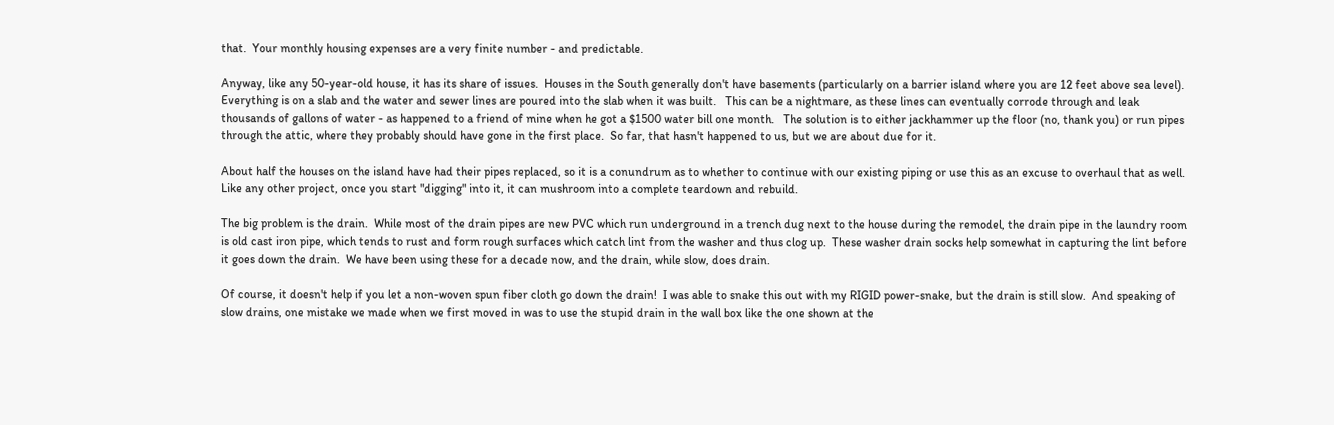that.  Your monthly housing expenses are a very finite number - and predictable.

Anyway, like any 50-year-old house, it has its share of issues.  Houses in the South generally don't have basements (particularly on a barrier island where you are 12 feet above sea level).   Everything is on a slab and the water and sewer lines are poured into the slab when it was built.   This can be a nightmare, as these lines can eventually corrode through and leak thousands of gallons of water - as happened to a friend of mine when he got a $1500 water bill one month.   The solution is to either jackhammer up the floor (no, thank you) or run pipes through the attic, where they probably should have gone in the first place.  So far, that hasn't happened to us, but we are about due for it.

About half the houses on the island have had their pipes replaced, so it is a conundrum as to whether to continue with our existing piping or use this as an excuse to overhaul that as well.   Like any other project, once you start "digging" into it, it can mushroom into a complete teardown and rebuild.

The big problem is the drain.  While most of the drain pipes are new PVC which run underground in a trench dug next to the house during the remodel, the drain pipe in the laundry room is old cast iron pipe, which tends to rust and form rough surfaces which catch lint from the washer and thus clog up.  These washer drain socks help somewhat in capturing the lint before it goes down the drain.  We have been using these for a decade now, and the drain, while slow, does drain.

Of course, it doesn't help if you let a non-woven spun fiber cloth go down the drain!  I was able to snake this out with my RIGID power-snake, but the drain is still slow.  And speaking of slow drains, one mistake we made when we first moved in was to use the stupid drain in the wall box like the one shown at the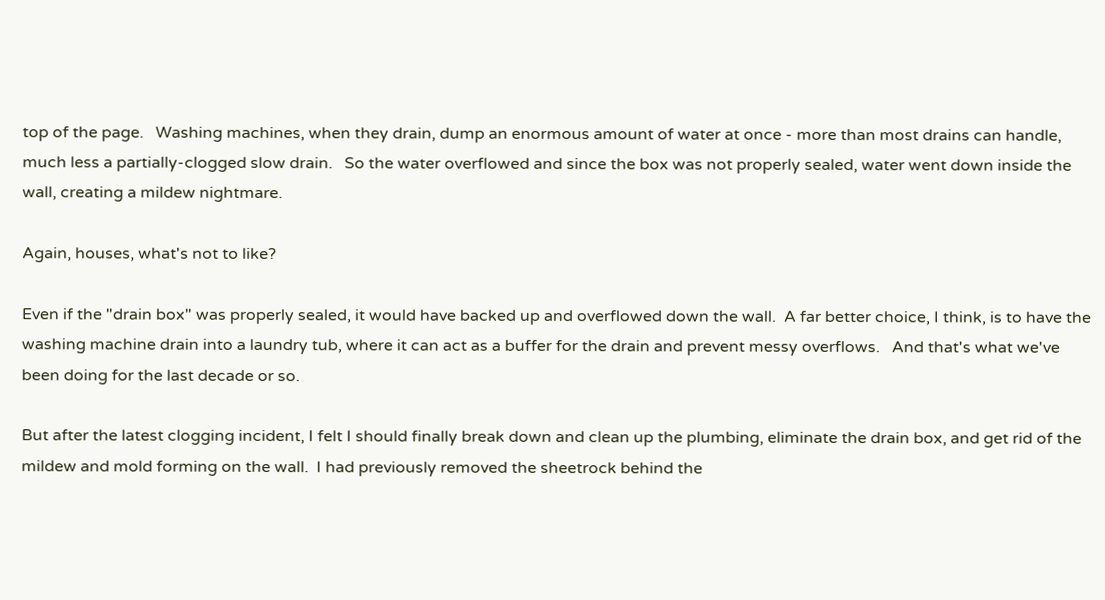top of the page.   Washing machines, when they drain, dump an enormous amount of water at once - more than most drains can handle, much less a partially-clogged slow drain.   So the water overflowed and since the box was not properly sealed, water went down inside the wall, creating a mildew nightmare.

Again, houses, what's not to like?

Even if the "drain box" was properly sealed, it would have backed up and overflowed down the wall.  A far better choice, I think, is to have the washing machine drain into a laundry tub, where it can act as a buffer for the drain and prevent messy overflows.   And that's what we've been doing for the last decade or so.

But after the latest clogging incident, I felt I should finally break down and clean up the plumbing, eliminate the drain box, and get rid of the mildew and mold forming on the wall.  I had previously removed the sheetrock behind the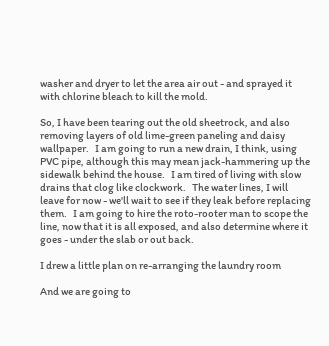washer and dryer to let the area air out - and sprayed it with chlorine bleach to kill the mold.

So, I have been tearing out the old sheetrock, and also removing layers of old lime-green paneling and daisy wallpaper.   I am going to run a new drain, I think, using PVC pipe, although this may mean jack-hammering up the sidewalk behind the house.   I am tired of living with slow drains that clog like clockwork.   The water lines, I will leave for now - we'll wait to see if they leak before replacing them.   I am going to hire the roto-rooter man to scope the line, now that it is all exposed, and also determine where it goes - under the slab or out back.

I drew a little plan on re-arranging the laundry room

And we are going to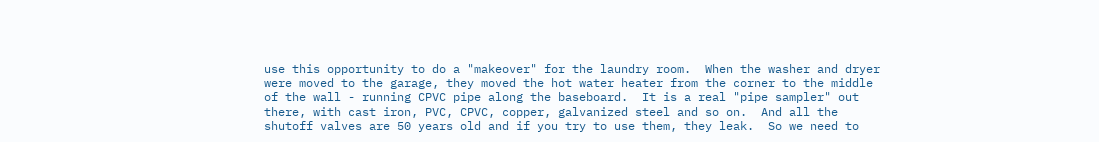use this opportunity to do a "makeover" for the laundry room.  When the washer and dryer were moved to the garage, they moved the hot water heater from the corner to the middle of the wall - running CPVC pipe along the baseboard.  It is a real "pipe sampler" out there, with cast iron, PVC, CPVC, copper, galvanized steel and so on.  And all the shutoff valves are 50 years old and if you try to use them, they leak.  So we need to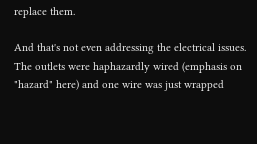replace them.

And that's not even addressing the electrical issues.   The outlets were haphazardly wired (emphasis on "hazard" here) and one wire was just wrapped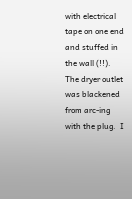with electrical tape on one end and stuffed in the wall (!!).   The dryer outlet was blackened from arc-ing with the plug.  I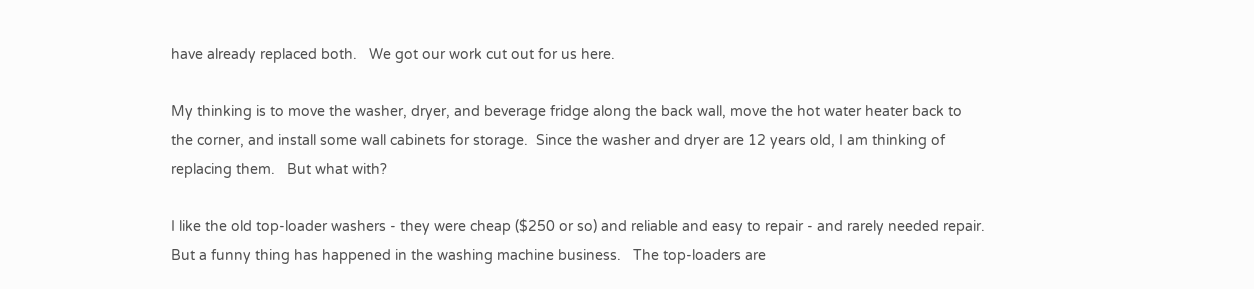have already replaced both.   We got our work cut out for us here.

My thinking is to move the washer, dryer, and beverage fridge along the back wall, move the hot water heater back to the corner, and install some wall cabinets for storage.  Since the washer and dryer are 12 years old, I am thinking of replacing them.   But what with?

I like the old top-loader washers - they were cheap ($250 or so) and reliable and easy to repair - and rarely needed repair.  But a funny thing has happened in the washing machine business.   The top-loaders are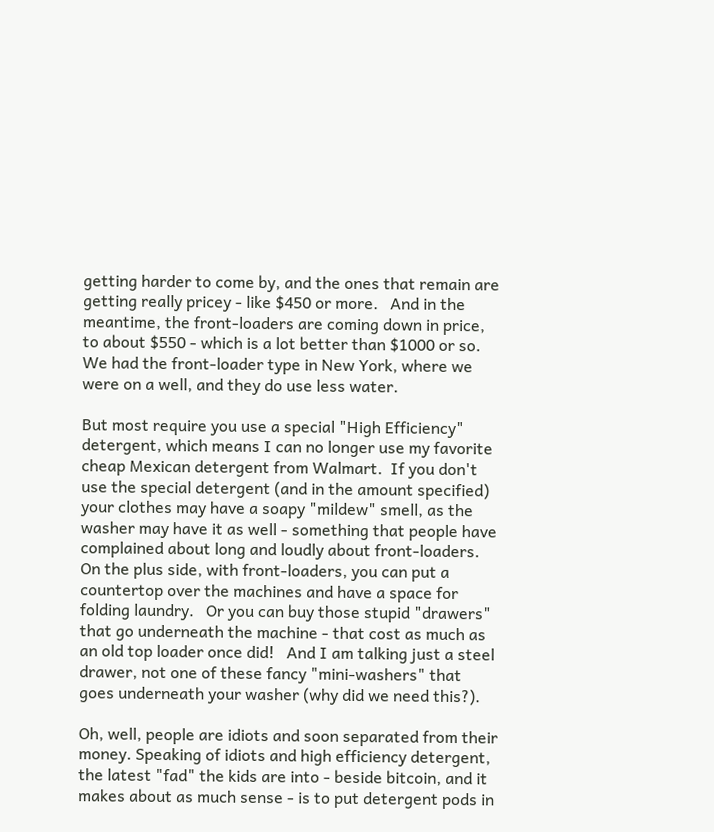getting harder to come by, and the ones that remain are getting really pricey - like $450 or more.   And in the meantime, the front-loaders are coming down in price, to about $550 - which is a lot better than $1000 or so.   We had the front-loader type in New York, where we were on a well, and they do use less water.

But most require you use a special "High Efficiency" detergent, which means I can no longer use my favorite cheap Mexican detergent from Walmart.  If you don't use the special detergent (and in the amount specified) your clothes may have a soapy "mildew" smell, as the washer may have it as well - something that people have complained about long and loudly about front-loaders.   On the plus side, with front-loaders, you can put a countertop over the machines and have a space for folding laundry.   Or you can buy those stupid "drawers" that go underneath the machine - that cost as much as an old top loader once did!   And I am talking just a steel drawer, not one of these fancy "mini-washers" that goes underneath your washer (why did we need this?).

Oh, well, people are idiots and soon separated from their money. Speaking of idiots and high efficiency detergent, the latest "fad" the kids are into - beside bitcoin, and it makes about as much sense - is to put detergent pods in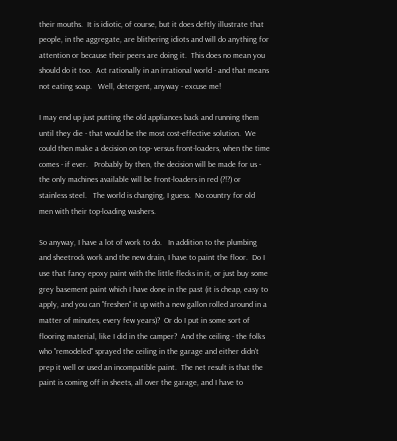their mouths.  It is idiotic, of course, but it does deftly illustrate that people, in the aggregate, are blithering idiots and will do anything for attention or because their peers are doing it.  This does no mean you should do it too.  Act rationally in an irrational world - and that means not eating soap.   Well, detergent, anyway - excuse me!

I may end up just putting the old appliances back and running them until they die - that would be the most cost-effective solution.  We could then make a decision on top- versus front-loaders, when the time comes - if ever.   Probably by then, the decision will be made for us - the only machines available will be front-loaders in red (?!?) or stainless steel.   The world is changing, I guess.  No country for old men with their top-loading washers.

So anyway, I have a lot of work to do.   In addition to the plumbing and sheetrock work and the new drain, I have to paint the floor.  Do I use that fancy epoxy paint with the little flecks in it, or just buy some grey basement paint which I have done in the past (it is cheap, easy to apply, and you can "freshen" it up with a new gallon rolled around in a matter of minutes, every few years)?  Or do I put in some sort of flooring material, like I did in the camper?  And the ceiling - the folks who "remodeled" sprayed the ceiling in the garage and either didn't prep it well or used an incompatible paint.  The net result is that the paint is coming off in sheets, all over the garage, and I have to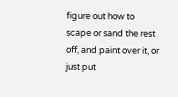figure out how to scape or sand the rest off, and paint over it, or just put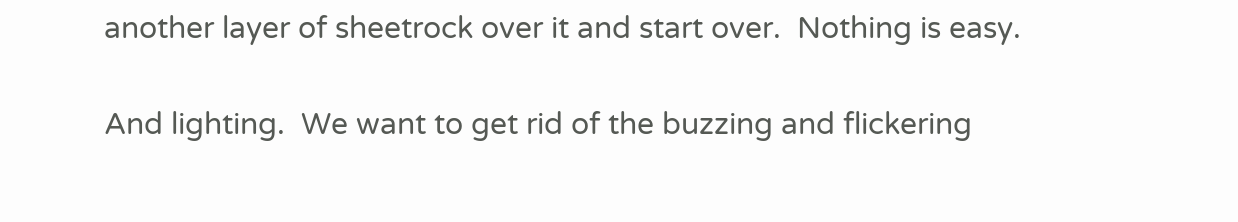another layer of sheetrock over it and start over.  Nothing is easy.

And lighting.  We want to get rid of the buzzing and flickering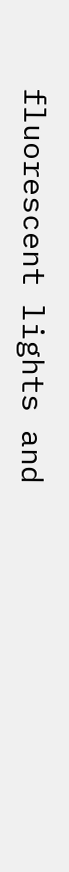fluorescent lights and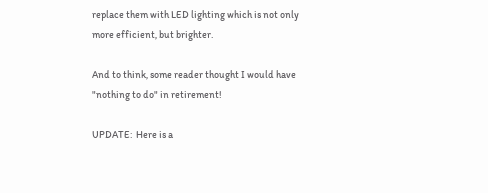replace them with LED lighting which is not only more efficient, but brighter.

And to think, some reader thought I would have "nothing to do" in retirement!

UPDATE:  Here is a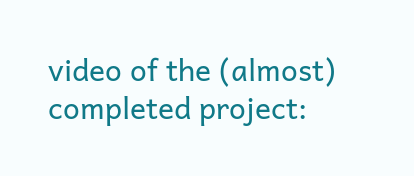video of the (almost) completed project: